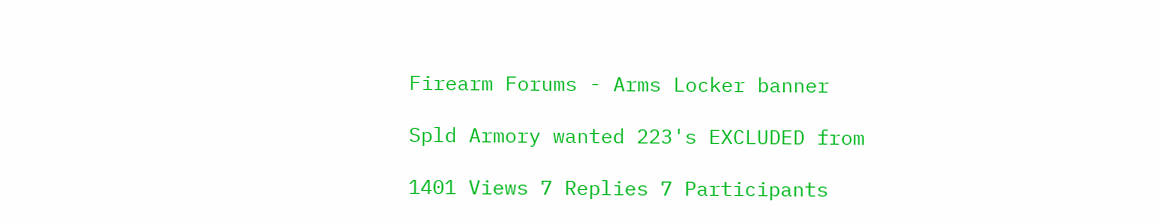Firearm Forums - Arms Locker banner

Spld Armory wanted 223's EXCLUDED from

1401 Views 7 Replies 7 Participants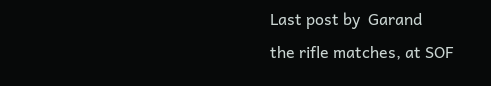Last post by  Garand
the rifle matches, at SOF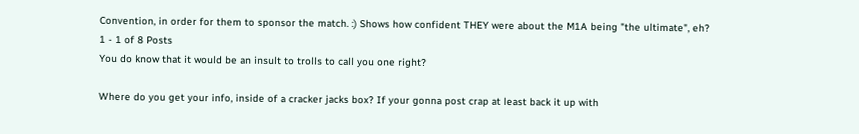Convention, in order for them to sponsor the match. :) Shows how confident THEY were about the M1A being "the ultimate", eh?
1 - 1 of 8 Posts
You do know that it would be an insult to trolls to call you one right?

Where do you get your info, inside of a cracker jacks box? If your gonna post crap at least back it up with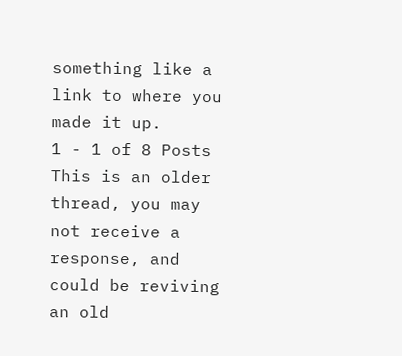something like a link to where you made it up.
1 - 1 of 8 Posts
This is an older thread, you may not receive a response, and could be reviving an old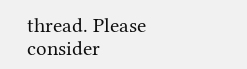thread. Please consider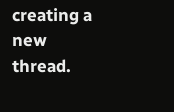creating a new thread.